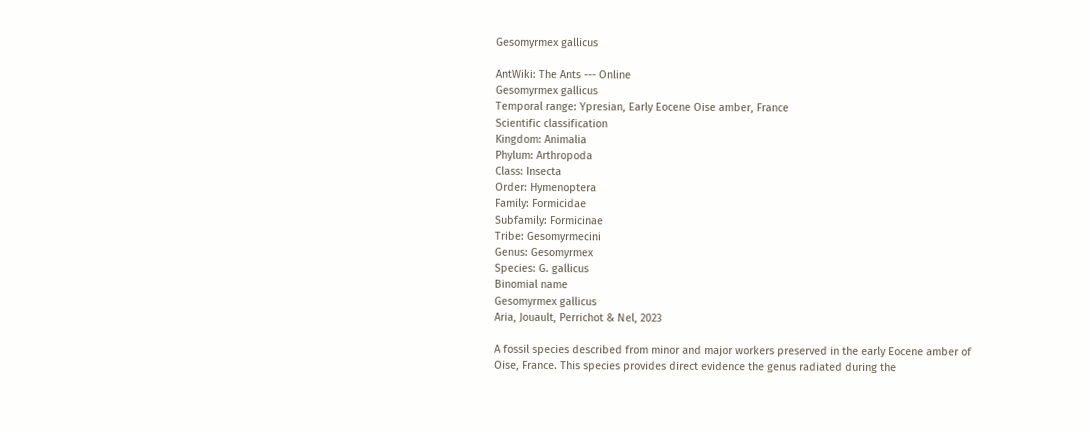Gesomyrmex gallicus

AntWiki: The Ants --- Online
Gesomyrmex gallicus
Temporal range: Ypresian, Early Eocene Oise amber, France
Scientific classification
Kingdom: Animalia
Phylum: Arthropoda
Class: Insecta
Order: Hymenoptera
Family: Formicidae
Subfamily: Formicinae
Tribe: Gesomyrmecini
Genus: Gesomyrmex
Species: G. gallicus
Binomial name
Gesomyrmex gallicus
Aria, Jouault, Perrichot & Nel, 2023

A fossil species described from minor and major workers preserved in the early Eocene amber of Oise, France. This species provides direct evidence the genus radiated during the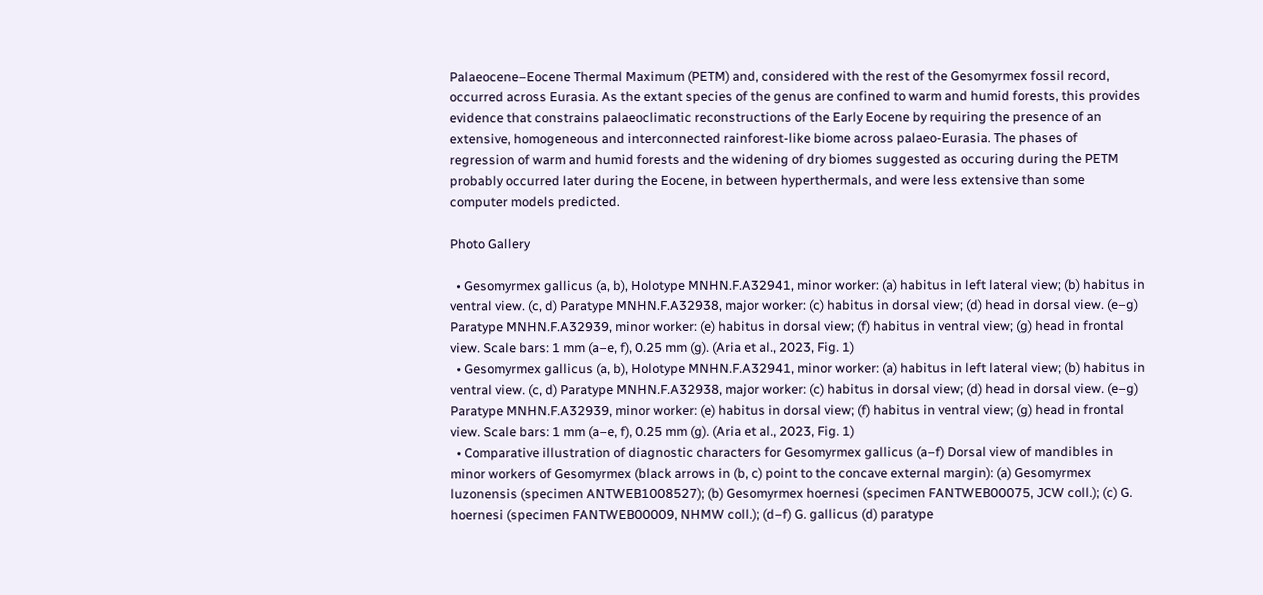Palaeocene–Eocene Thermal Maximum (PETM) and, considered with the rest of the Gesomyrmex fossil record, occurred across Eurasia. As the extant species of the genus are confined to warm and humid forests, this provides evidence that constrains palaeoclimatic reconstructions of the Early Eocene by requiring the presence of an extensive, homogeneous and interconnected rainforest-like biome across palaeo-Eurasia. The phases of regression of warm and humid forests and the widening of dry biomes suggested as occuring during the PETM probably occurred later during the Eocene, in between hyperthermals, and were less extensive than some computer models predicted.

Photo Gallery

  • Gesomyrmex gallicus (a, b), Holotype MNHN.F.A32941, minor worker: (a) habitus in left lateral view; (b) habitus in ventral view. (c, d) Paratype MNHN.F.A32938, major worker: (c) habitus in dorsal view; (d) head in dorsal view. (e–g) Paratype MNHN.F.A32939, minor worker: (e) habitus in dorsal view; (f) habitus in ventral view; (g) head in frontal view. Scale bars: 1 mm (a–e, f), 0.25 mm (g). (Aria et al., 2023, Fig. 1)
  • Gesomyrmex gallicus (a, b), Holotype MNHN.F.A32941, minor worker: (a) habitus in left lateral view; (b) habitus in ventral view. (c, d) Paratype MNHN.F.A32938, major worker: (c) habitus in dorsal view; (d) head in dorsal view. (e–g) Paratype MNHN.F.A32939, minor worker: (e) habitus in dorsal view; (f) habitus in ventral view; (g) head in frontal view. Scale bars: 1 mm (a–e, f), 0.25 mm (g). (Aria et al., 2023, Fig. 1)
  • Comparative illustration of diagnostic characters for Gesomyrmex gallicus (a–f) Dorsal view of mandibles in minor workers of Gesomyrmex (black arrows in (b, c) point to the concave external margin): (a) Gesomyrmex luzonensis (specimen ANTWEB1008527); (b) Gesomyrmex hoernesi (specimen FANTWEB00075, JCW coll.); (c) G. hoernesi (specimen FANTWEB00009, NHMW coll.); (d–f) G. gallicus (d) paratype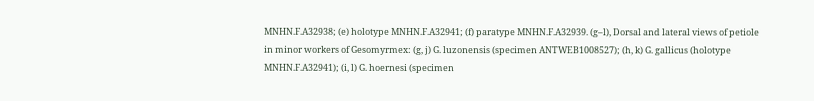MNHN.F.A32938; (e) holotype MNHN.F.A32941; (f) paratype MNHN.F.A32939. (g–l), Dorsal and lateral views of petiole in minor workers of Gesomyrmex: (g, j) G. luzonensis (specimen ANTWEB1008527); (h, k) G. gallicus (holotype MNHN.F.A32941); (i, l) G. hoernesi (specimen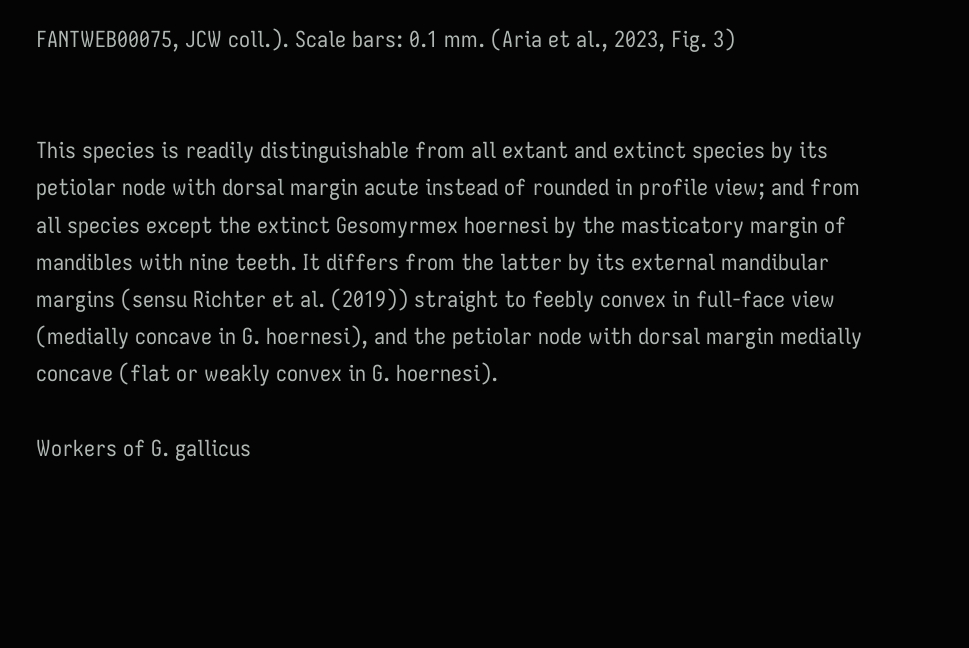FANTWEB00075, JCW coll.). Scale bars: 0.1 mm. (Aria et al., 2023, Fig. 3)


This species is readily distinguishable from all extant and extinct species by its petiolar node with dorsal margin acute instead of rounded in profile view; and from all species except the extinct Gesomyrmex hoernesi by the masticatory margin of mandibles with nine teeth. It differs from the latter by its external mandibular margins (sensu Richter et al. (2019)) straight to feebly convex in full-face view (medially concave in G. hoernesi), and the petiolar node with dorsal margin medially concave (flat or weakly convex in G. hoernesi).

Workers of G. gallicus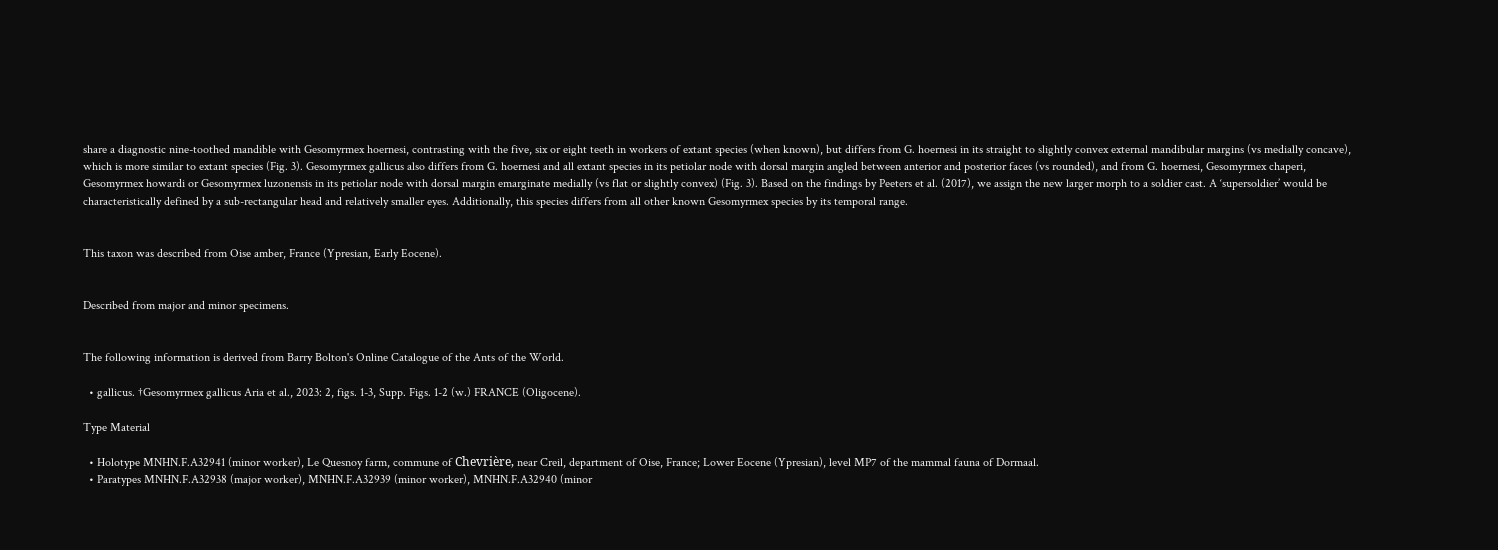share a diagnostic nine-toothed mandible with Gesomyrmex hoernesi, contrasting with the five, six or eight teeth in workers of extant species (when known), but differs from G. hoernesi in its straight to slightly convex external mandibular margins (vs medially concave), which is more similar to extant species (Fig. 3). Gesomyrmex gallicus also differs from G. hoernesi and all extant species in its petiolar node with dorsal margin angled between anterior and posterior faces (vs rounded), and from G. hoernesi, Gesomyrmex chaperi, Gesomyrmex howardi or Gesomyrmex luzonensis in its petiolar node with dorsal margin emarginate medially (vs flat or slightly convex) (Fig. 3). Based on the findings by Peeters et al. (2017), we assign the new larger morph to a soldier cast. A ‘supersoldier’ would be characteristically defined by a sub-rectangular head and relatively smaller eyes. Additionally, this species differs from all other known Gesomyrmex species by its temporal range.


This taxon was described from Oise amber, France (Ypresian, Early Eocene).


Described from major and minor specimens.


The following information is derived from Barry Bolton's Online Catalogue of the Ants of the World.

  • gallicus. †Gesomyrmex gallicus Aria et al., 2023: 2, figs. 1-3, Supp. Figs. 1-2 (w.) FRANCE (Oligocene).

Type Material

  • Holotype MNHN.F.A32941 (minor worker), Le Quesnoy farm, commune of Chevrière, near Creil, department of Oise, France; Lower Eocene (Ypresian), level MP7 of the mammal fauna of Dormaal.
  • Paratypes MNHN.F.A32938 (major worker), MNHN.F.A32939 (minor worker), MNHN.F.A32940 (minor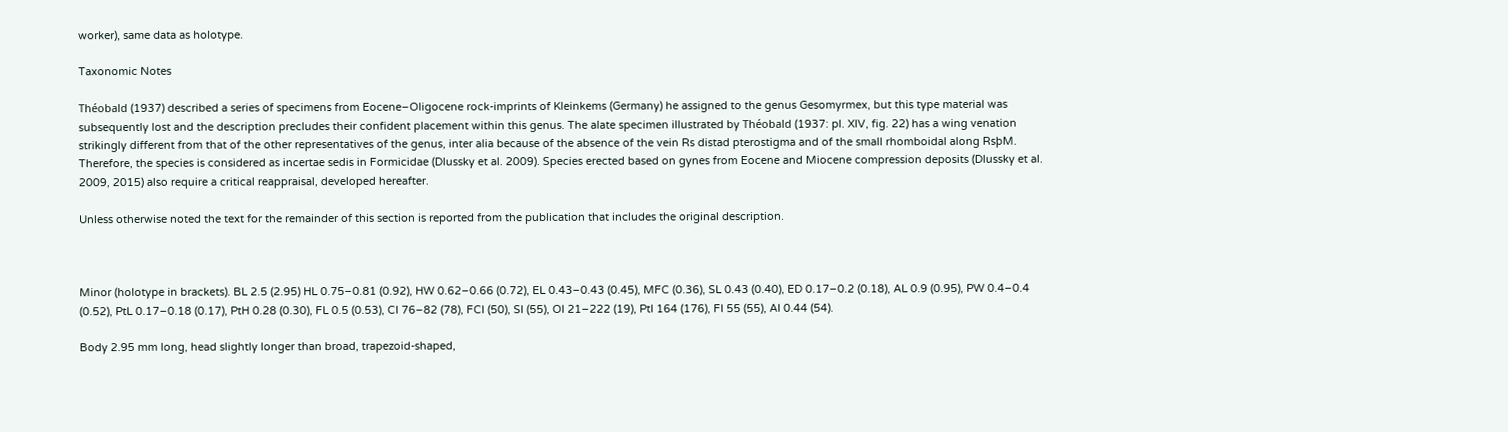worker), same data as holotype.

Taxonomic Notes

Théobald (1937) described a series of specimens from Eocene–Oligocene rock-imprints of Kleinkems (Germany) he assigned to the genus Gesomyrmex, but this type material was subsequently lost and the description precludes their confident placement within this genus. The alate specimen illustrated by Théobald (1937: pl. XIV, fig. 22) has a wing venation strikingly different from that of the other representatives of the genus, inter alia because of the absence of the vein Rs distad pterostigma and of the small rhomboidal along RsþM. Therefore, the species is considered as incertae sedis in Formicidae (Dlussky et al. 2009). Species erected based on gynes from Eocene and Miocene compression deposits (Dlussky et al. 2009, 2015) also require a critical reappraisal, developed hereafter.

Unless otherwise noted the text for the remainder of this section is reported from the publication that includes the original description.



Minor (holotype in brackets). BL 2.5 (2.95) HL 0.75–0.81 (0.92), HW 0.62–0.66 (0.72), EL 0.43–0.43 (0.45), MFC (0.36), SL 0.43 (0.40), ED 0.17–0.2 (0.18), AL 0.9 (0.95), PW 0.4–0.4 (0.52), PtL 0.17–0.18 (0.17), PtH 0.28 (0.30), FL 0.5 (0.53), CI 76–82 (78), FCI (50), SI (55), OI 21–222 (19), PtI 164 (176), FI 55 (55), AI 0.44 (54).

Body 2.95 mm long, head slightly longer than broad, trapezoid-shaped,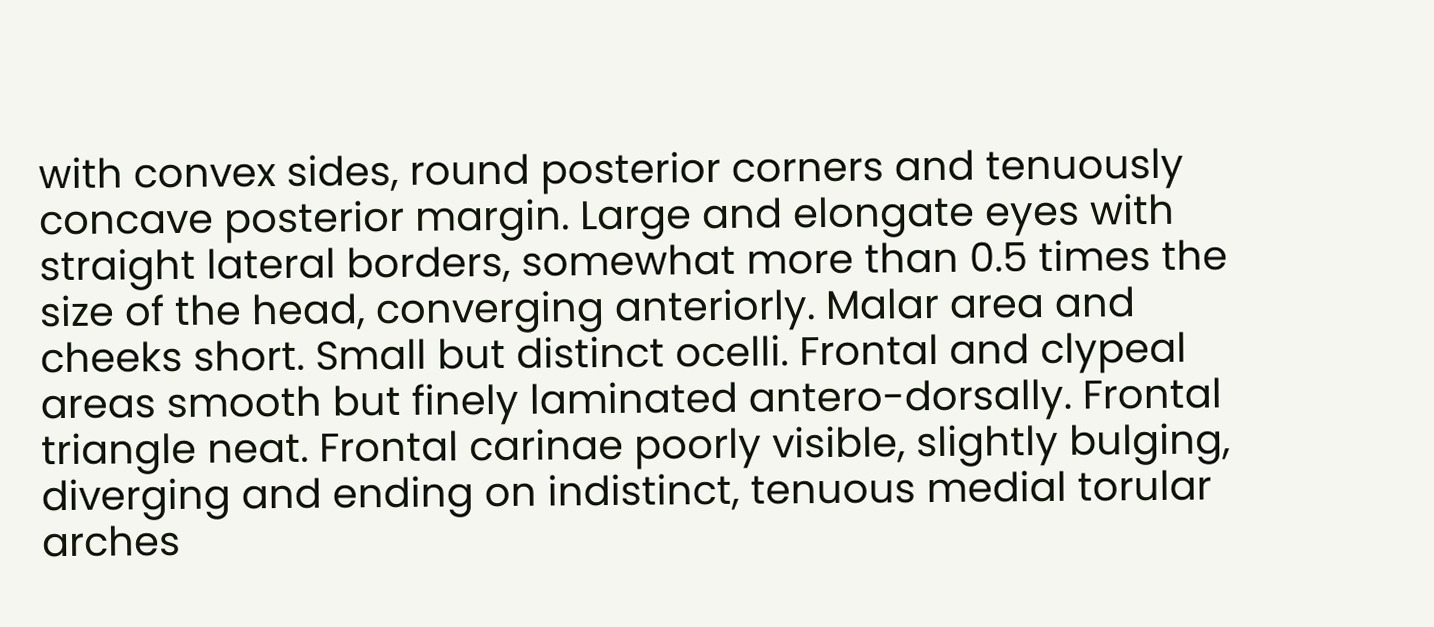with convex sides, round posterior corners and tenuously concave posterior margin. Large and elongate eyes with straight lateral borders, somewhat more than 0.5 times the size of the head, converging anteriorly. Malar area and cheeks short. Small but distinct ocelli. Frontal and clypeal areas smooth but finely laminated antero-dorsally. Frontal triangle neat. Frontal carinae poorly visible, slightly bulging, diverging and ending on indistinct, tenuous medial torular arches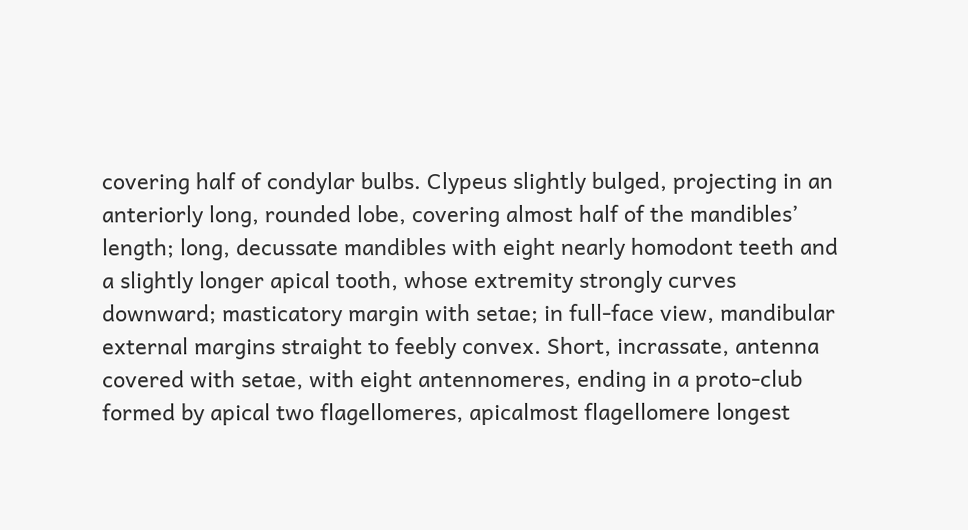covering half of condylar bulbs. Clypeus slightly bulged, projecting in an anteriorly long, rounded lobe, covering almost half of the mandibles’ length; long, decussate mandibles with eight nearly homodont teeth and a slightly longer apical tooth, whose extremity strongly curves downward; masticatory margin with setae; in full-face view, mandibular external margins straight to feebly convex. Short, incrassate, antenna covered with setae, with eight antennomeres, ending in a proto-club formed by apical two flagellomeres, apicalmost flagellomere longest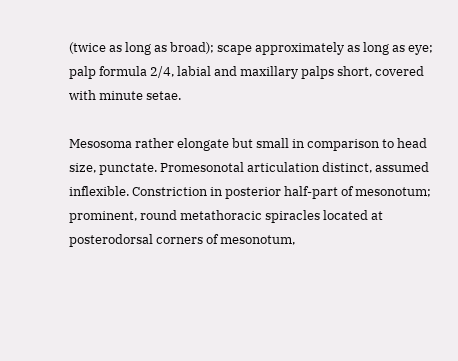(twice as long as broad); scape approximately as long as eye; palp formula 2/4, labial and maxillary palps short, covered with minute setae.

Mesosoma rather elongate but small in comparison to head size, punctate. Promesonotal articulation distinct, assumed inflexible. Constriction in posterior half-part of mesonotum; prominent, round metathoracic spiracles located at posterodorsal corners of mesonotum,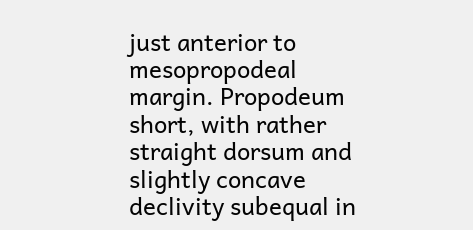just anterior to mesopropodeal margin. Propodeum short, with rather straight dorsum and slightly concave declivity subequal in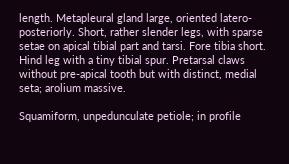length. Metapleural gland large, oriented latero-posteriorly. Short, rather slender legs, with sparse setae on apical tibial part and tarsi. Fore tibia short. Hind leg with a tiny tibial spur. Pretarsal claws without pre-apical tooth but with distinct, medial seta; arolium massive.

Squamiform, unpedunculate petiole; in profile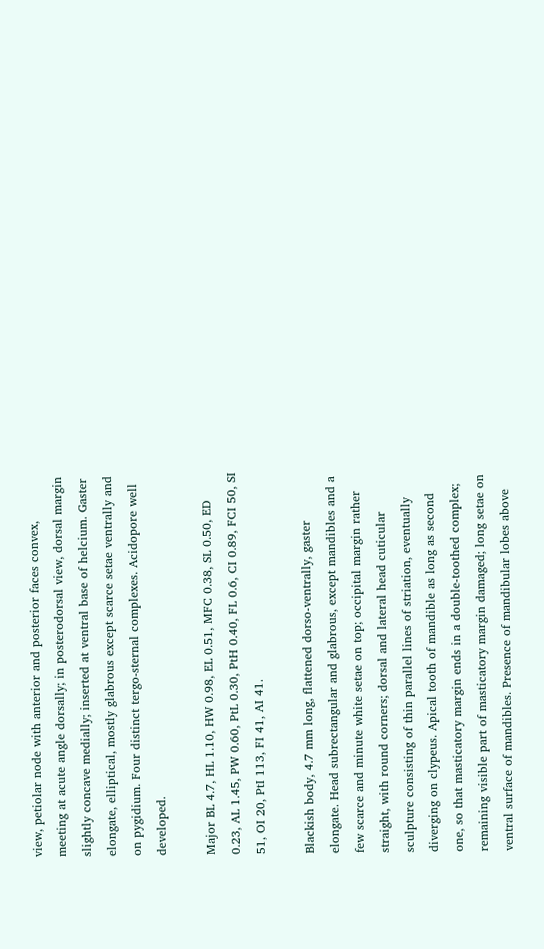view, petiolar node with anterior and posterior faces convex, meeting at acute angle dorsally; in posterodorsal view, dorsal margin slightly concave medially; inserted at ventral base of helcium. Gaster elongate, elliptical, mostly glabrous except scarce setae ventrally and on pygidium. Four distinct tergo-sternal complexes. Acidopore well developed.

Major BL 4.7, HL 1.10, HW 0.98, EL 0.51, MFC 0.38, SL 0.50, ED 0.23, AL 1.45, PW 0.60, PtL 0.30, PtH 0.40, FL 0.6, CI 0.89, FCI 50, SI 51, OI 20, PtI 113, FI 41, AI 41.

Blackish body, 4.7 mm long, flattened dorso-ventrally, gaster elongate. Head subrectangular and glabrous, except mandibles and a few scarce and minute white setae on top; occipital margin rather straight, with round corners; dorsal and lateral head cuticular sculpture consisting of thin parallel lines of striation, eventually diverging on clypeus. Apical tooth of mandible as long as second one, so that masticatory margin ends in a double-toothed complex; remaining visible part of masticatory margin damaged; long setae on ventral surface of mandibles. Presence of mandibular lobes above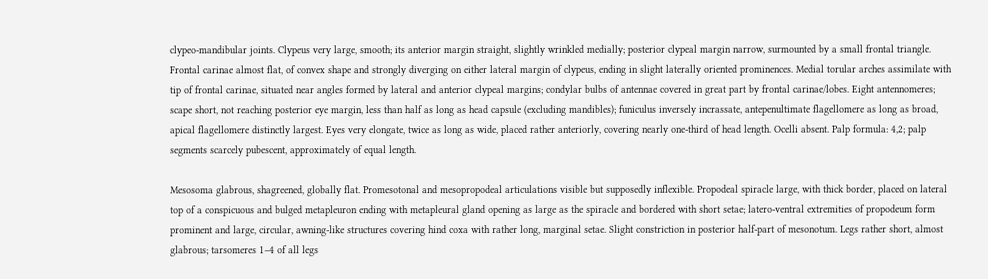clypeo-mandibular joints. Clypeus very large, smooth; its anterior margin straight, slightly wrinkled medially; posterior clypeal margin narrow, surmounted by a small frontal triangle. Frontal carinae almost flat, of convex shape and strongly diverging on either lateral margin of clypeus, ending in slight laterally oriented prominences. Medial torular arches assimilate with tip of frontal carinae, situated near angles formed by lateral and anterior clypeal margins; condylar bulbs of antennae covered in great part by frontal carinae/lobes. Eight antennomeres; scape short, not reaching posterior eye margin, less than half as long as head capsule (excluding mandibles); funiculus inversely incrassate, antepenultimate flagellomere as long as broad, apical flagellomere distinctly largest. Eyes very elongate, twice as long as wide, placed rather anteriorly, covering nearly one-third of head length. Ocelli absent. Palp formula: 4,2; palp segments scarcely pubescent, approximately of equal length.

Mesosoma glabrous, shagreened, globally flat. Promesotonal and mesopropodeal articulations visible but supposedly inflexible. Propodeal spiracle large, with thick border, placed on lateral top of a conspicuous and bulged metapleuron ending with metapleural gland opening as large as the spiracle and bordered with short setae; latero-ventral extremities of propodeum form prominent and large, circular, awning-like structures covering hind coxa with rather long, marginal setae. Slight constriction in posterior half-part of mesonotum. Legs rather short, almost glabrous; tarsomeres 1–4 of all legs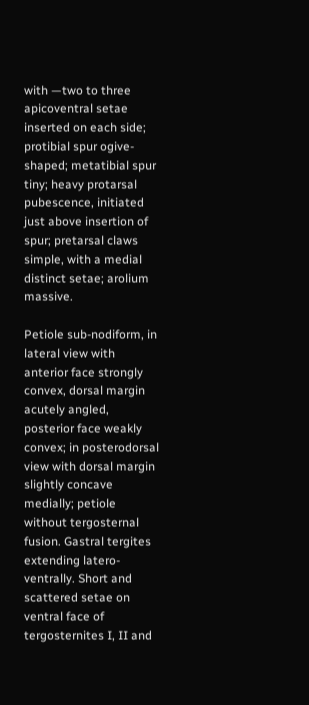with —two to three apicoventral setae inserted on each side; protibial spur ogive-shaped; metatibial spur tiny; heavy protarsal pubescence, initiated just above insertion of spur; pretarsal claws simple, with a medial distinct setae; arolium massive.

Petiole sub-nodiform, in lateral view with anterior face strongly convex, dorsal margin acutely angled, posterior face weakly convex; in posterodorsal view with dorsal margin slightly concave medially; petiole without tergosternal fusion. Gastral tergites extending latero-ventrally. Short and scattered setae on ventral face of tergosternites I, II and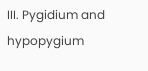III. Pygidium and hypopygium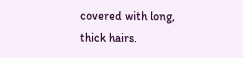covered with long, thick hairs.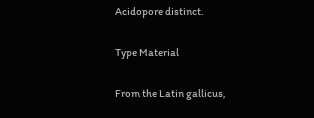Acidopore distinct.

Type Material

From the Latin gallicus,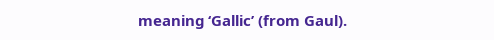meaning ‘Gallic’ (from Gaul).